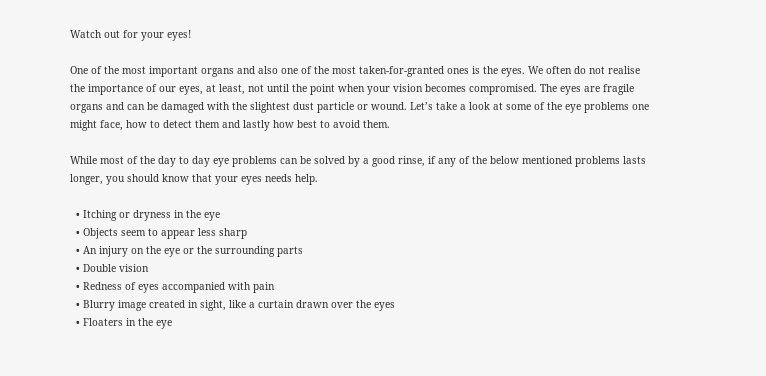Watch out for your eyes!

One of the most important organs and also one of the most taken-for-granted ones is the eyes. We often do not realise the importance of our eyes, at least, not until the point when your vision becomes compromised. The eyes are fragile organs and can be damaged with the slightest dust particle or wound. Let’s take a look at some of the eye problems one might face, how to detect them and lastly how best to avoid them.

While most of the day to day eye problems can be solved by a good rinse, if any of the below mentioned problems lasts longer, you should know that your eyes needs help.

  • Itching or dryness in the eye
  • Objects seem to appear less sharp
  • An injury on the eye or the surrounding parts
  • Double vision
  • Redness of eyes accompanied with pain
  • Blurry image created in sight, like a curtain drawn over the eyes
  • Floaters in the eye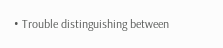• Trouble distinguishing between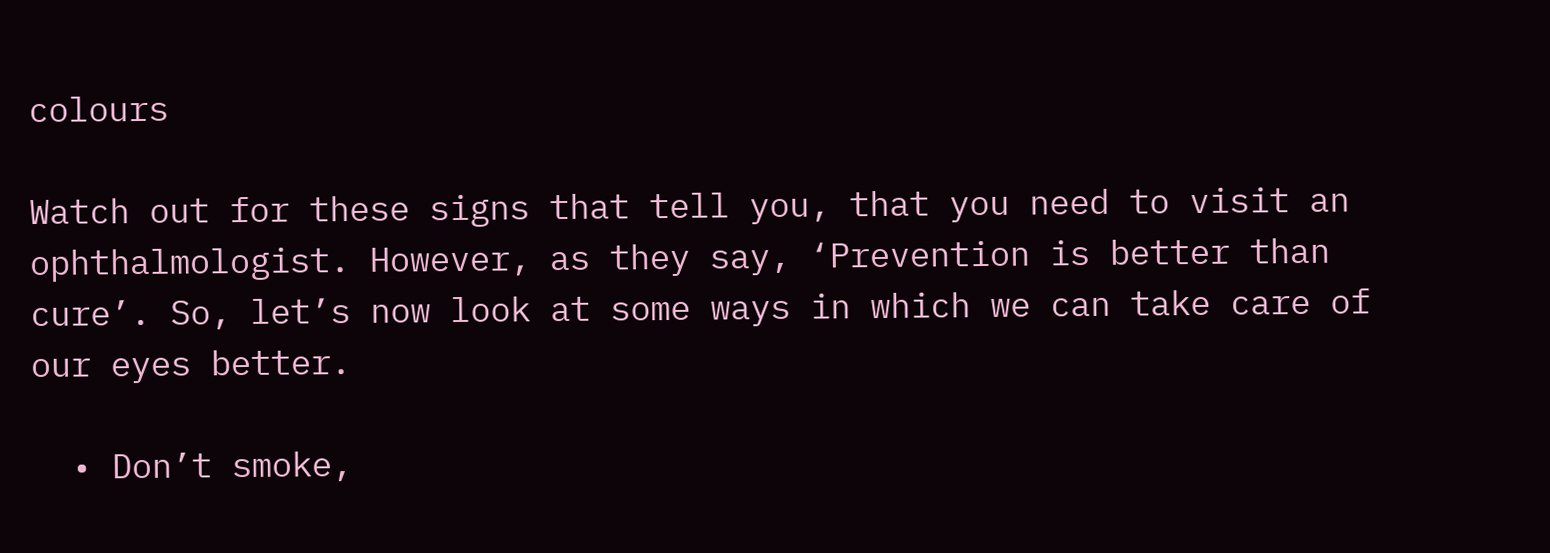colours

Watch out for these signs that tell you, that you need to visit an ophthalmologist. However, as they say, ‘Prevention is better than cure’. So, let’s now look at some ways in which we can take care of our eyes better.

  • Don’t smoke,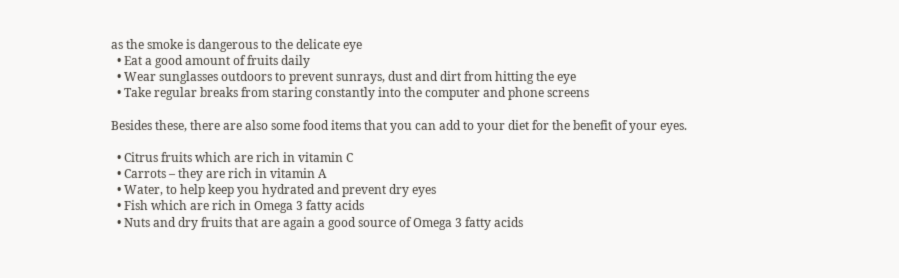as the smoke is dangerous to the delicate eye
  • Eat a good amount of fruits daily
  • Wear sunglasses outdoors to prevent sunrays, dust and dirt from hitting the eye
  • Take regular breaks from staring constantly into the computer and phone screens

Besides these, there are also some food items that you can add to your diet for the benefit of your eyes.

  • Citrus fruits which are rich in vitamin C
  • Carrots – they are rich in vitamin A
  • Water, to help keep you hydrated and prevent dry eyes
  • Fish which are rich in Omega 3 fatty acids
  • Nuts and dry fruits that are again a good source of Omega 3 fatty acids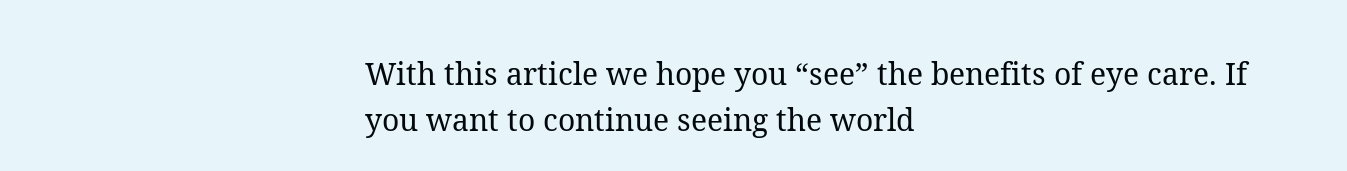With this article we hope you “see” the benefits of eye care. If you want to continue seeing the world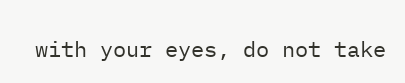with your eyes, do not take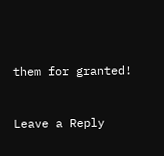them for granted!



Leave a Reply